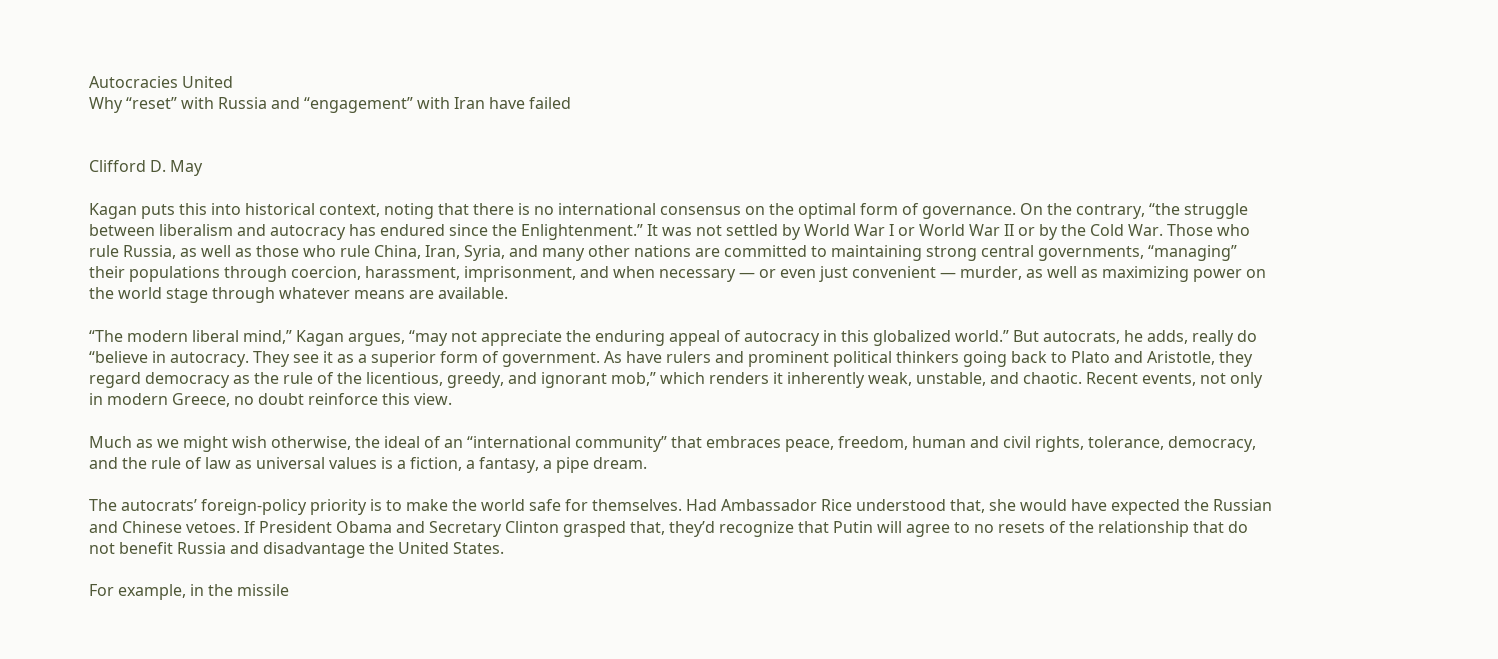Autocracies United
Why “reset” with Russia and “engagement” with Iran have failed


Clifford D. May

Kagan puts this into historical context, noting that there is no international consensus on the optimal form of governance. On the contrary, “the struggle between liberalism and autocracy has endured since the Enlightenment.” It was not settled by World War I or World War II or by the Cold War. Those who rule Russia, as well as those who rule China, Iran, Syria, and many other nations are committed to maintaining strong central governments, “managing” their populations through coercion, harassment, imprisonment, and when necessary — or even just convenient — murder, as well as maximizing power on the world stage through whatever means are available.

“The modern liberal mind,” Kagan argues, “may not appreciate the enduring appeal of autocracy in this globalized world.” But autocrats, he adds, really do “believe in autocracy. They see it as a superior form of government. As have rulers and prominent political thinkers going back to Plato and Aristotle, they regard democracy as the rule of the licentious, greedy, and ignorant mob,” which renders it inherently weak, unstable, and chaotic. Recent events, not only in modern Greece, no doubt reinforce this view.

Much as we might wish otherwise, the ideal of an “international community” that embraces peace, freedom, human and civil rights, tolerance, democracy, and the rule of law as universal values is a fiction, a fantasy, a pipe dream.

The autocrats’ foreign-policy priority is to make the world safe for themselves. Had Ambassador Rice understood that, she would have expected the Russian and Chinese vetoes. If President Obama and Secretary Clinton grasped that, they’d recognize that Putin will agree to no resets of the relationship that do not benefit Russia and disadvantage the United States.

For example, in the missile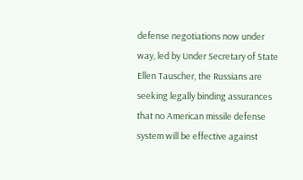defense negotiations now under way, led by Under Secretary of State Ellen Tauscher, the Russians are seeking legally binding assurances that no American missile defense system will be effective against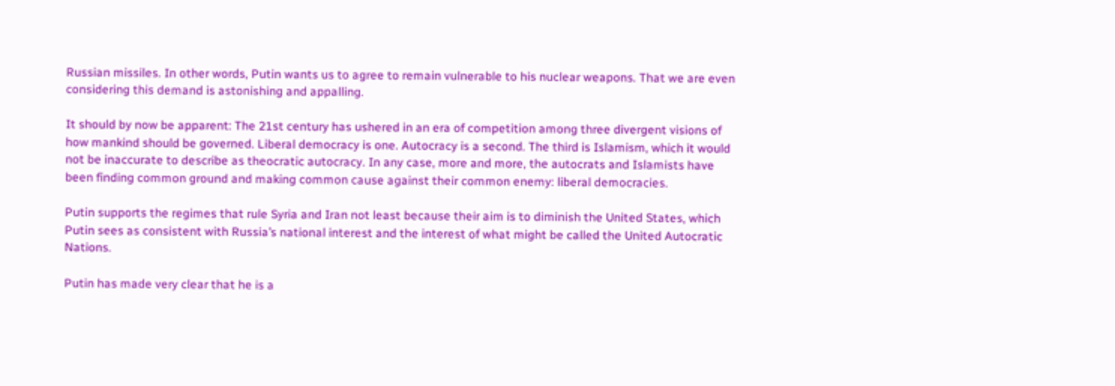Russian missiles. In other words, Putin wants us to agree to remain vulnerable to his nuclear weapons. That we are even considering this demand is astonishing and appalling.

It should by now be apparent: The 21st century has ushered in an era of competition among three divergent visions of how mankind should be governed. Liberal democracy is one. Autocracy is a second. The third is Islamism, which it would not be inaccurate to describe as theocratic autocracy. In any case, more and more, the autocrats and Islamists have been finding common ground and making common cause against their common enemy: liberal democracies.

Putin supports the regimes that rule Syria and Iran not least because their aim is to diminish the United States, which Putin sees as consistent with Russia’s national interest and the interest of what might be called the United Autocratic Nations.

Putin has made very clear that he is a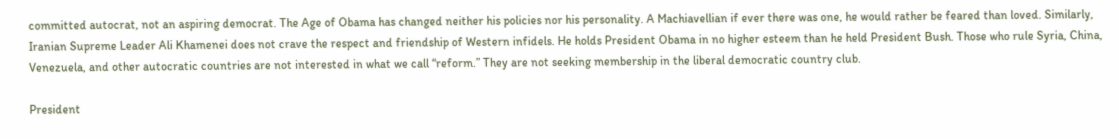committed autocrat, not an aspiring democrat. The Age of Obama has changed neither his policies nor his personality. A Machiavellian if ever there was one, he would rather be feared than loved. Similarly, Iranian Supreme Leader Ali Khamenei does not crave the respect and friendship of Western infidels. He holds President Obama in no higher esteem than he held President Bush. Those who rule Syria, China, Venezuela, and other autocratic countries are not interested in what we call “reform.” They are not seeking membership in the liberal democratic country club.

President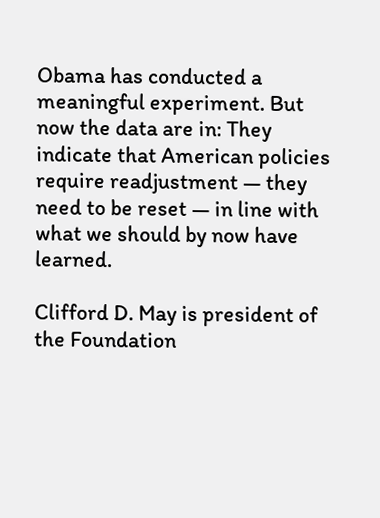Obama has conducted a meaningful experiment. But now the data are in: They indicate that American policies require readjustment — they need to be reset — in line with what we should by now have learned.

Clifford D. May is president of the Foundation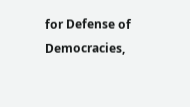for Defense of Democracies,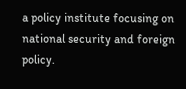a policy institute focusing on national security and foreign policy.